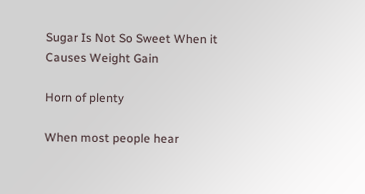Sugar Is Not So Sweet When it Causes Weight Gain

Horn of plenty

When most people hear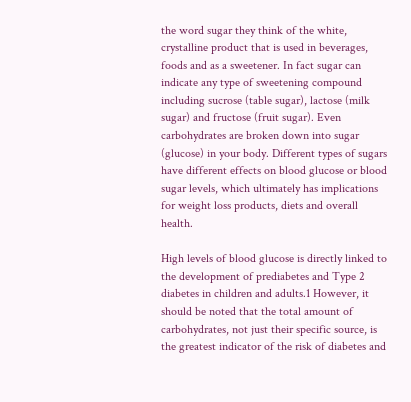the word sugar they think of the white, crystalline product that is used in beverages, foods and as a sweetener. In fact sugar can indicate any type of sweetening compound including sucrose (table sugar), lactose (milk sugar) and fructose (fruit sugar). Even carbohydrates are broken down into sugar (glucose) in your body. Different types of sugars have different effects on blood glucose or blood sugar levels, which ultimately has implications for weight loss products, diets and overall health.

High levels of blood glucose is directly linked to the development of prediabetes and Type 2 diabetes in children and adults.1 However, it should be noted that the total amount of carbohydrates, not just their specific source, is the greatest indicator of the risk of diabetes and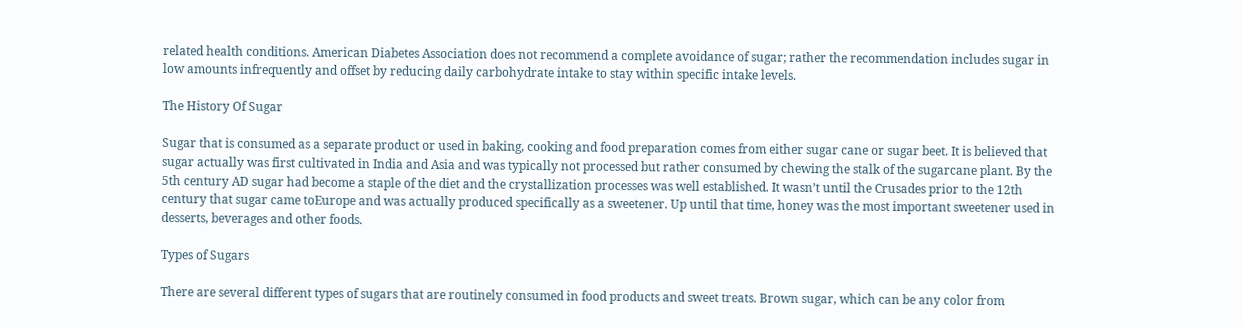related health conditions. American Diabetes Association does not recommend a complete avoidance of sugar; rather the recommendation includes sugar in low amounts infrequently and offset by reducing daily carbohydrate intake to stay within specific intake levels.

The History Of Sugar

Sugar that is consumed as a separate product or used in baking, cooking and food preparation comes from either sugar cane or sugar beet. It is believed that sugar actually was first cultivated in India and Asia and was typically not processed but rather consumed by chewing the stalk of the sugarcane plant. By the 5th century AD sugar had become a staple of the diet and the crystallization processes was well established. It wasn’t until the Crusades prior to the 12th century that sugar came toEurope and was actually produced specifically as a sweetener. Up until that time, honey was the most important sweetener used in desserts, beverages and other foods.

Types of Sugars

There are several different types of sugars that are routinely consumed in food products and sweet treats. Brown sugar, which can be any color from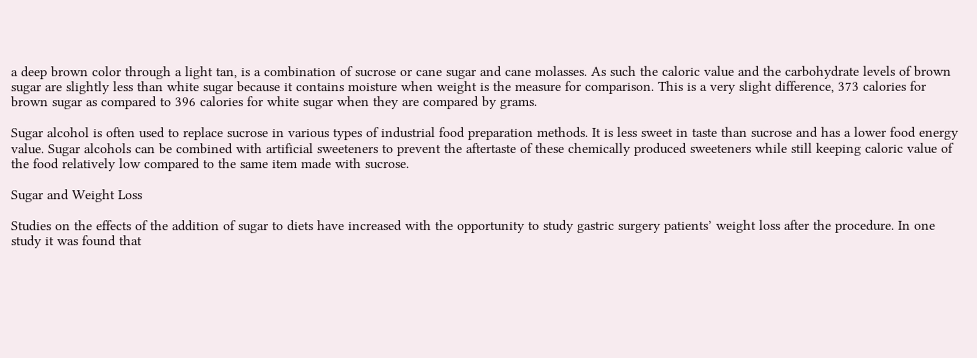a deep brown color through a light tan, is a combination of sucrose or cane sugar and cane molasses. As such the caloric value and the carbohydrate levels of brown sugar are slightly less than white sugar because it contains moisture when weight is the measure for comparison. This is a very slight difference, 373 calories for brown sugar as compared to 396 calories for white sugar when they are compared by grams.

Sugar alcohol is often used to replace sucrose in various types of industrial food preparation methods. It is less sweet in taste than sucrose and has a lower food energy value. Sugar alcohols can be combined with artificial sweeteners to prevent the aftertaste of these chemically produced sweeteners while still keeping caloric value of the food relatively low compared to the same item made with sucrose.

Sugar and Weight Loss

Studies on the effects of the addition of sugar to diets have increased with the opportunity to study gastric surgery patients’ weight loss after the procedure. In one study it was found that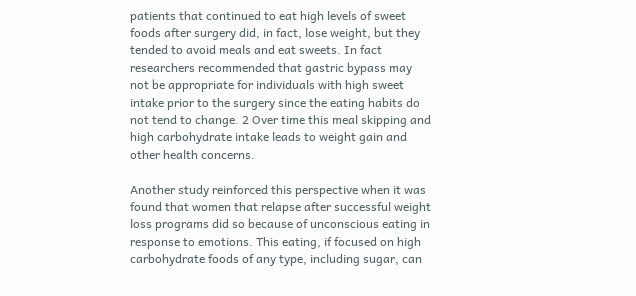patients that continued to eat high levels of sweet foods after surgery did, in fact, lose weight, but they tended to avoid meals and eat sweets. In fact researchers recommended that gastric bypass may not be appropriate for individuals with high sweet intake prior to the surgery since the eating habits do not tend to change. 2 Over time this meal skipping and high carbohydrate intake leads to weight gain and other health concerns.

Another study reinforced this perspective when it was found that women that relapse after successful weight loss programs did so because of unconscious eating in response to emotions. This eating, if focused on high carbohydrate foods of any type, including sugar, can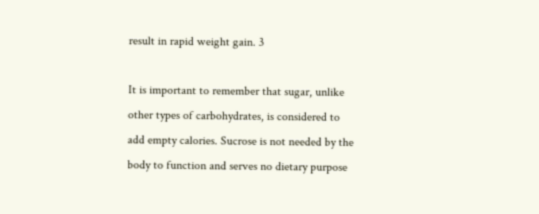result in rapid weight gain. 3

It is important to remember that sugar, unlike other types of carbohydrates, is considered to add empty calories. Sucrose is not needed by the body to function and serves no dietary purpose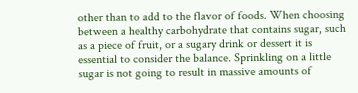other than to add to the flavor of foods. When choosing between a healthy carbohydrate that contains sugar, such as a piece of fruit, or a sugary drink or dessert it is essential to consider the balance. Sprinkling on a little sugar is not going to result in massive amounts of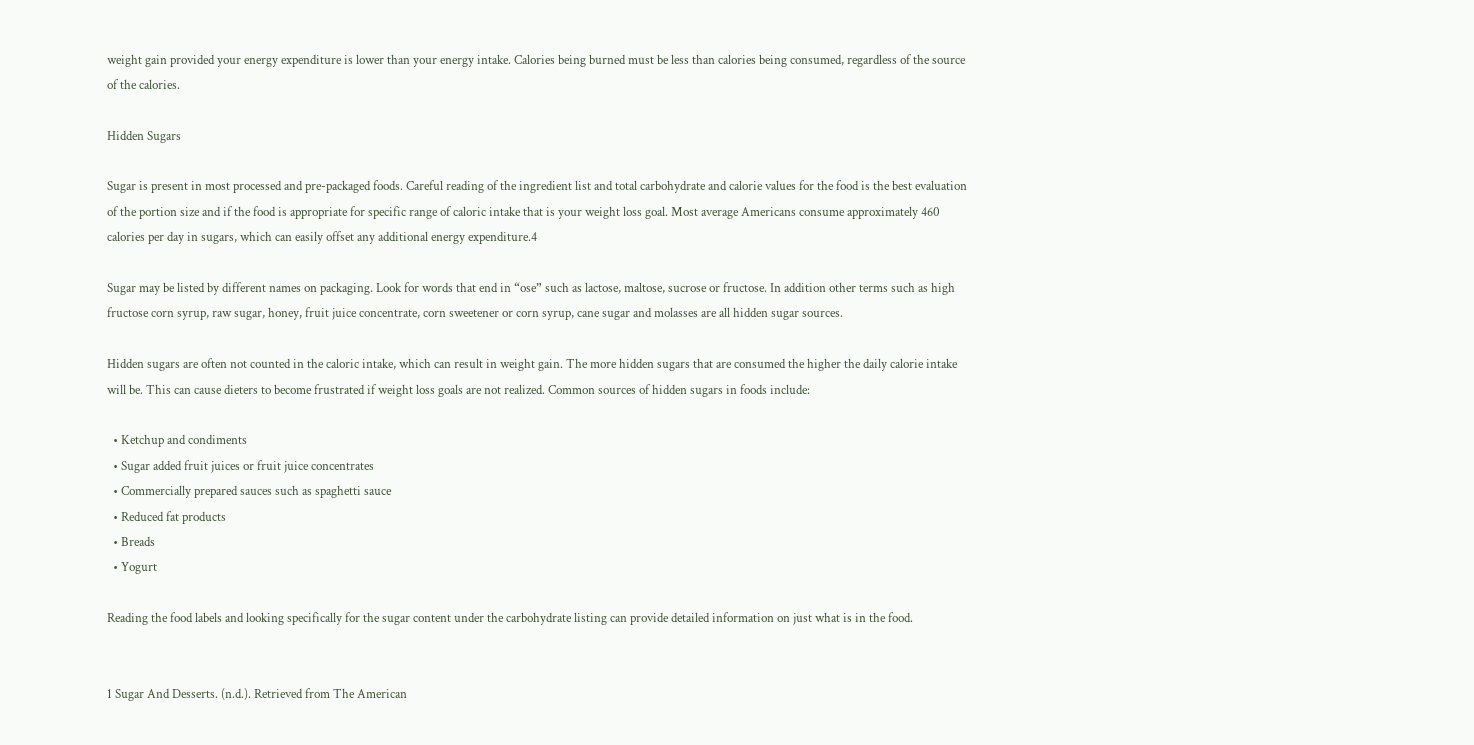weight gain provided your energy expenditure is lower than your energy intake. Calories being burned must be less than calories being consumed, regardless of the source of the calories.

Hidden Sugars

Sugar is present in most processed and pre-packaged foods. Careful reading of the ingredient list and total carbohydrate and calorie values for the food is the best evaluation of the portion size and if the food is appropriate for specific range of caloric intake that is your weight loss goal. Most average Americans consume approximately 460 calories per day in sugars, which can easily offset any additional energy expenditure.4

Sugar may be listed by different names on packaging. Look for words that end in “ose” such as lactose, maltose, sucrose or fructose. In addition other terms such as high fructose corn syrup, raw sugar, honey, fruit juice concentrate, corn sweetener or corn syrup, cane sugar and molasses are all hidden sugar sources.

Hidden sugars are often not counted in the caloric intake, which can result in weight gain. The more hidden sugars that are consumed the higher the daily calorie intake will be. This can cause dieters to become frustrated if weight loss goals are not realized. Common sources of hidden sugars in foods include:

  • Ketchup and condiments
  • Sugar added fruit juices or fruit juice concentrates
  • Commercially prepared sauces such as spaghetti sauce
  • Reduced fat products
  • Breads
  • Yogurt

Reading the food labels and looking specifically for the sugar content under the carbohydrate listing can provide detailed information on just what is in the food.


1 Sugar And Desserts. (n.d.). Retrieved from The American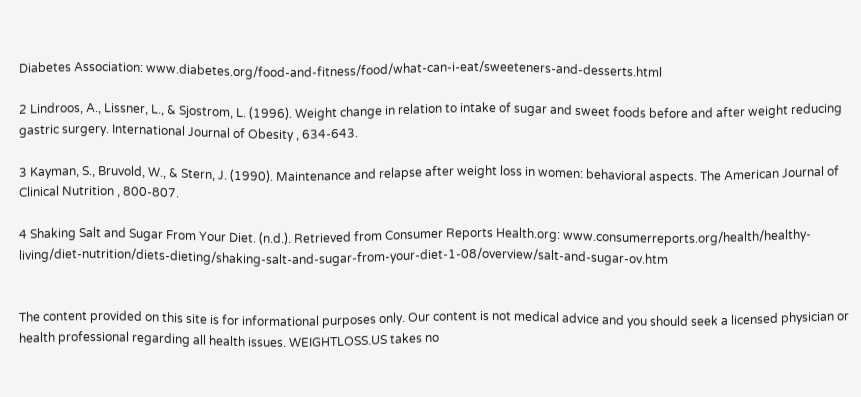Diabetes Association: www.diabetes.org/food-and-fitness/food/what-can-i-eat/sweeteners-and-desserts.html

2 Lindroos, A., Lissner, L., & Sjostrom, L. (1996). Weight change in relation to intake of sugar and sweet foods before and after weight reducing gastric surgery. International Journal of Obesity , 634-643.

3 Kayman, S., Bruvold, W., & Stern, J. (1990). Maintenance and relapse after weight loss in women: behavioral aspects. The American Journal of Clinical Nutrition , 800-807.

4 Shaking Salt and Sugar From Your Diet. (n.d.). Retrieved from Consumer Reports Health.org: www.consumerreports.org/health/healthy-living/diet-nutrition/diets-dieting/shaking-salt-and-sugar-from-your-diet-1-08/overview/salt-and-sugar-ov.htm


The content provided on this site is for informational purposes only. Our content is not medical advice and you should seek a licensed physician or health professional regarding all health issues. WEIGHTLOSS.US takes no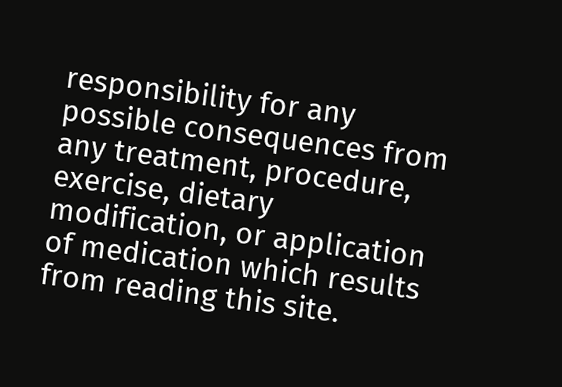responsibility for any possible consequences from any treatment, procedure, exercise, dietary modification, or application of medication which results from reading this site.